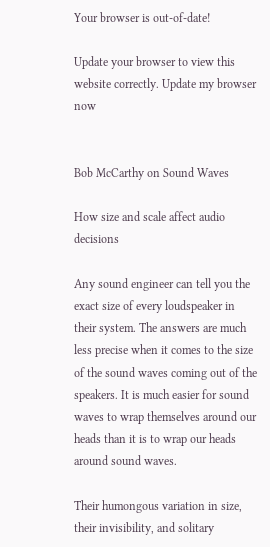Your browser is out-of-date!

Update your browser to view this website correctly. Update my browser now


Bob McCarthy on Sound Waves

How size and scale affect audio decisions

Any sound engineer can tell you the exact size of every loudspeaker in their system. The answers are much less precise when it comes to the size of the sound waves coming out of the speakers. It is much easier for sound waves to wrap themselves around our heads than it is to wrap our heads around sound waves.

Their humongous variation in size, their invisibility, and solitary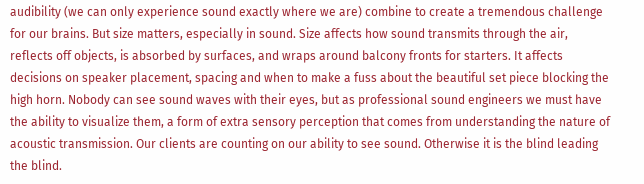audibility (we can only experience sound exactly where we are) combine to create a tremendous challenge for our brains. But size matters, especially in sound. Size affects how sound transmits through the air, reflects off objects, is absorbed by surfaces, and wraps around balcony fronts for starters. It affects decisions on speaker placement, spacing and when to make a fuss about the beautiful set piece blocking the high horn. Nobody can see sound waves with their eyes, but as professional sound engineers we must have the ability to visualize them, a form of extra sensory perception that comes from understanding the nature of acoustic transmission. Our clients are counting on our ability to see sound. Otherwise it is the blind leading the blind.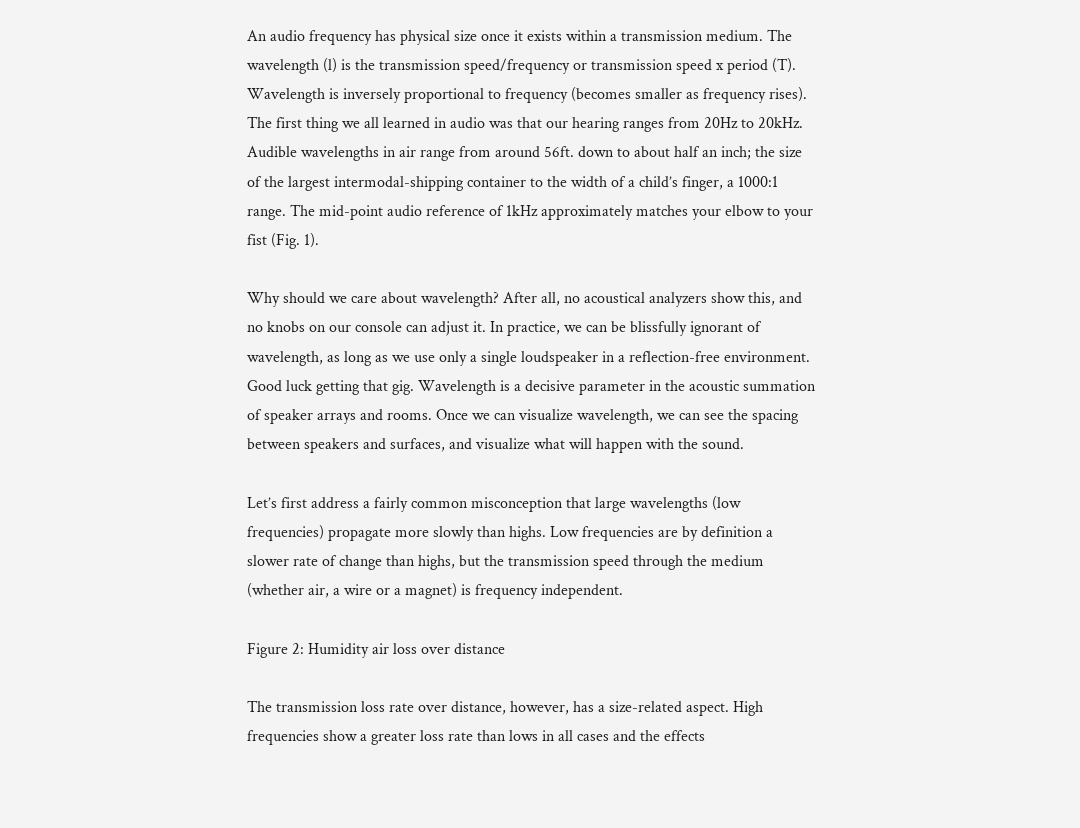An audio frequency has physical size once it exists within a transmission medium. The wavelength (l) is the transmission speed/frequency or transmission speed x period (T). Wavelength is inversely proportional to frequency (becomes smaller as frequency rises). The first thing we all learned in audio was that our hearing ranges from 20Hz to 20kHz. Audible wavelengths in air range from around 56ft. down to about half an inch; the size of the largest intermodal-shipping container to the width of a child’s finger, a 1000:1 range. The mid-point audio reference of 1kHz approximately matches your elbow to your fist (Fig. 1).

Why should we care about wavelength? After all, no acoustical analyzers show this, and no knobs on our console can adjust it. In practice, we can be blissfully ignorant of wavelength, as long as we use only a single loudspeaker in a reflection-free environment. Good luck getting that gig. Wavelength is a decisive parameter in the acoustic summation of speaker arrays and rooms. Once we can visualize wavelength, we can see the spacing between speakers and surfaces, and visualize what will happen with the sound.

Let’s first address a fairly common misconception that large wavelengths (low frequencies) propagate more slowly than highs. Low frequencies are by definition a slower rate of change than highs, but the transmission speed through the medium (whether air, a wire or a magnet) is frequency independent.

Figure 2: Humidity air loss over distance

The transmission loss rate over distance, however, has a size-related aspect. High frequencies show a greater loss rate than lows in all cases and the effects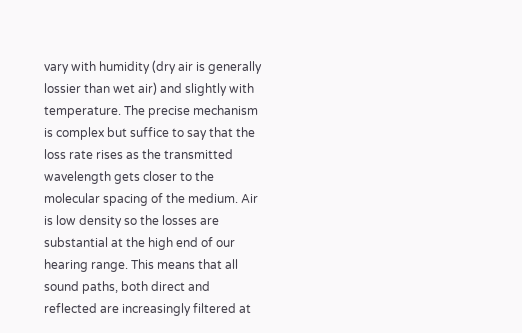vary with humidity (dry air is generally lossier than wet air) and slightly with temperature. The precise mechanism is complex but suffice to say that the loss rate rises as the transmitted wavelength gets closer to the molecular spacing of the medium. Air is low density so the losses are substantial at the high end of our hearing range. This means that all sound paths, both direct and reflected are increasingly filtered at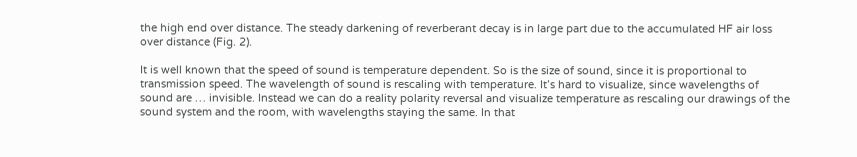the high end over distance. The steady darkening of reverberant decay is in large part due to the accumulated HF air loss over distance (Fig. 2).

It is well known that the speed of sound is temperature dependent. So is the size of sound, since it is proportional to transmission speed. The wavelength of sound is rescaling with temperature. It’s hard to visualize, since wavelengths of sound are … invisible. Instead we can do a reality polarity reversal and visualize temperature as rescaling our drawings of the sound system and the room, with wavelengths staying the same. In that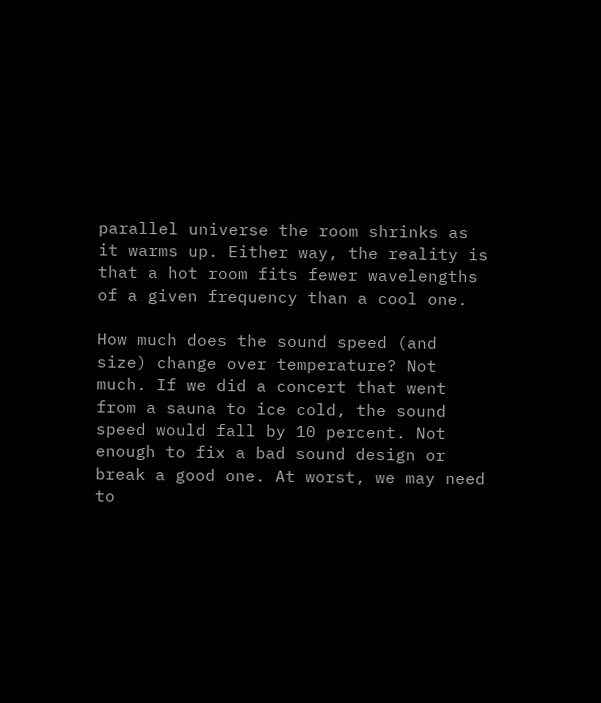parallel universe the room shrinks as it warms up. Either way, the reality is that a hot room fits fewer wavelengths of a given frequency than a cool one.

How much does the sound speed (and size) change over temperature? Not much. If we did a concert that went from a sauna to ice cold, the sound speed would fall by 10 percent. Not enough to fix a bad sound design or break a good one. At worst, we may need to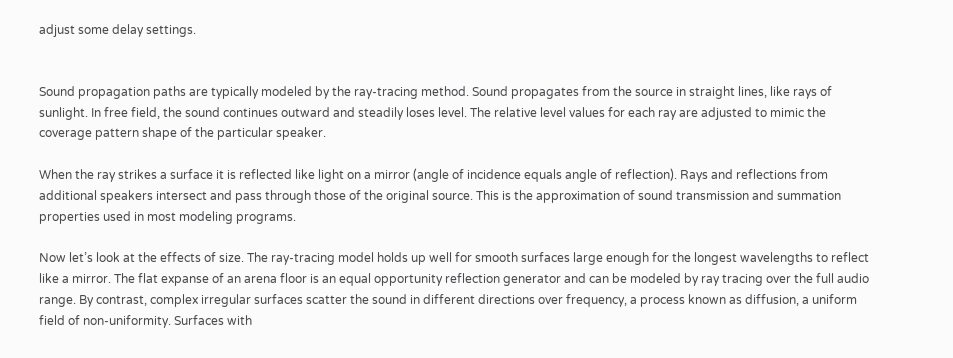adjust some delay settings.


Sound propagation paths are typically modeled by the ray-tracing method. Sound propagates from the source in straight lines, like rays of sunlight. In free field, the sound continues outward and steadily loses level. The relative level values for each ray are adjusted to mimic the coverage pattern shape of the particular speaker.

When the ray strikes a surface it is reflected like light on a mirror (angle of incidence equals angle of reflection). Rays and reflections from additional speakers intersect and pass through those of the original source. This is the approximation of sound transmission and summation properties used in most modeling programs.

Now let’s look at the effects of size. The ray-tracing model holds up well for smooth surfaces large enough for the longest wavelengths to reflect like a mirror. The flat expanse of an arena floor is an equal opportunity reflection generator and can be modeled by ray tracing over the full audio range. By contrast, complex irregular surfaces scatter the sound in different directions over frequency, a process known as diffusion, a uniform field of non-uniformity. Surfaces with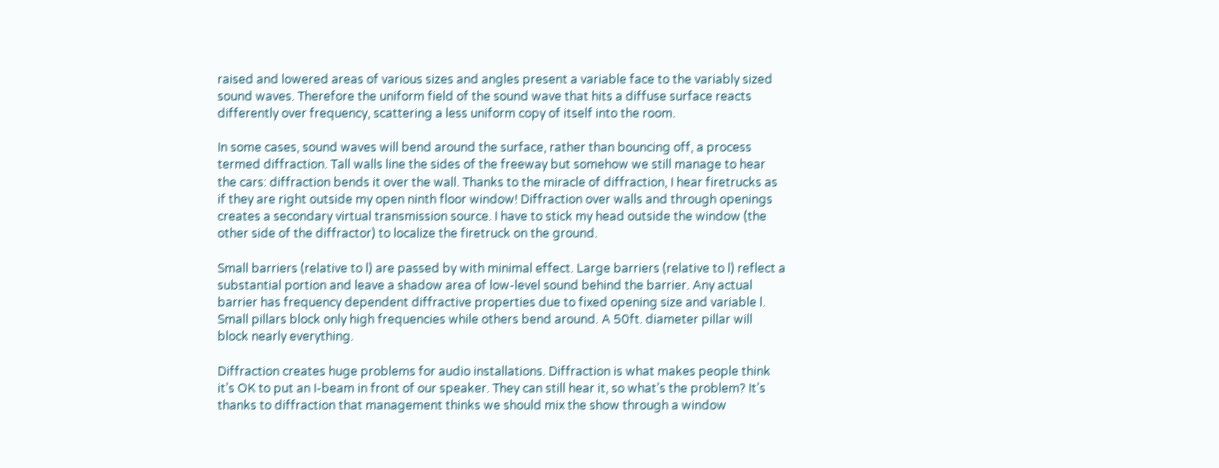raised and lowered areas of various sizes and angles present a variable face to the variably sized sound waves. Therefore the uniform field of the sound wave that hits a diffuse surface reacts differently over frequency, scattering a less uniform copy of itself into the room.

In some cases, sound waves will bend around the surface, rather than bouncing off, a process termed diffraction. Tall walls line the sides of the freeway but somehow we still manage to hear the cars: diffraction bends it over the wall. Thanks to the miracle of diffraction, I hear firetrucks as if they are right outside my open ninth floor window! Diffraction over walls and through openings creates a secondary virtual transmission source. I have to stick my head outside the window (the other side of the diffractor) to localize the firetruck on the ground.

Small barriers (relative to l) are passed by with minimal effect. Large barriers (relative to l) reflect a substantial portion and leave a shadow area of low-level sound behind the barrier. Any actual barrier has frequency dependent diffractive properties due to fixed opening size and variable l. Small pillars block only high frequencies while others bend around. A 50ft. diameter pillar will block nearly everything.

Diffraction creates huge problems for audio installations. Diffraction is what makes people think it’s OK to put an I-beam in front of our speaker. They can still hear it, so what’s the problem? It’s thanks to diffraction that management thinks we should mix the show through a window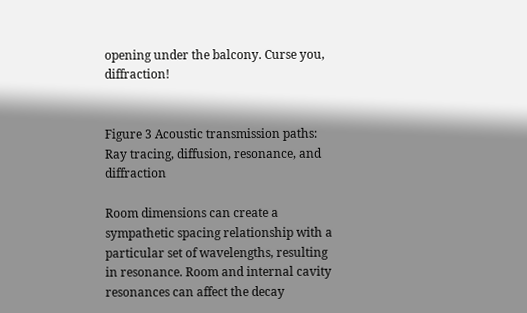opening under the balcony. Curse you, diffraction!


Figure 3 Acoustic transmission paths: Ray tracing, diffusion, resonance, and diffraction

Room dimensions can create a sympathetic spacing relationship with a particular set of wavelengths, resulting in resonance. Room and internal cavity resonances can affect the decay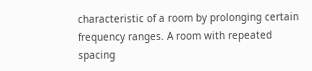characteristic of a room by prolonging certain frequency ranges. A room with repeated spacing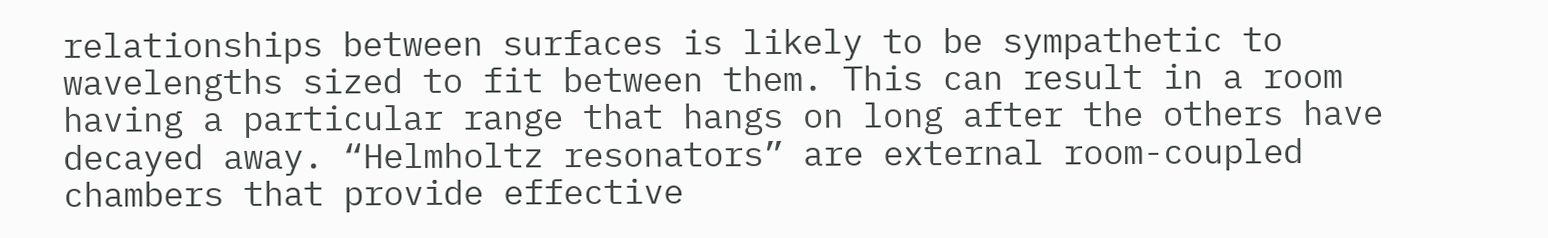relationships between surfaces is likely to be sympathetic to wavelengths sized to fit between them. This can result in a room having a particular range that hangs on long after the others have decayed away. “Helmholtz resonators” are external room-coupled chambers that provide effective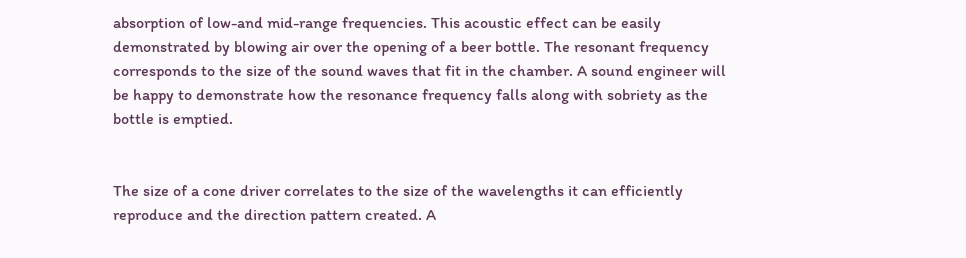absorption of low-and mid-range frequencies. This acoustic effect can be easily demonstrated by blowing air over the opening of a beer bottle. The resonant frequency corresponds to the size of the sound waves that fit in the chamber. A sound engineer will be happy to demonstrate how the resonance frequency falls along with sobriety as the bottle is emptied.


The size of a cone driver correlates to the size of the wavelengths it can efficiently reproduce and the direction pattern created. A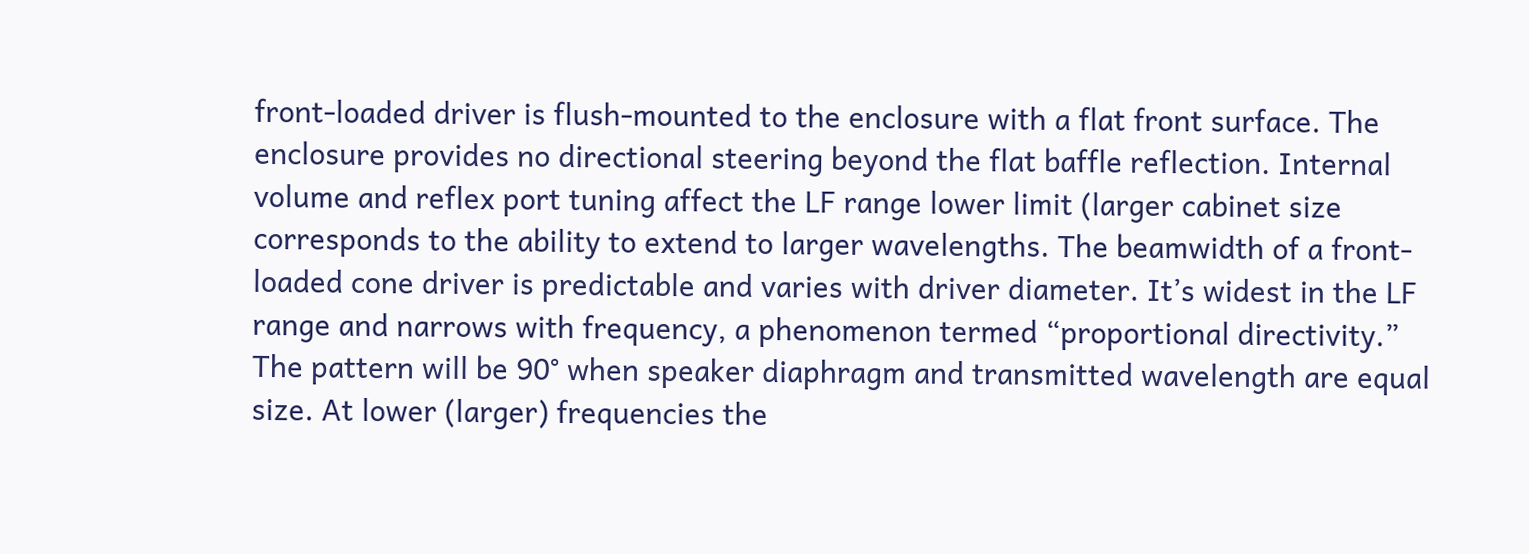front-loaded driver is flush-mounted to the enclosure with a flat front surface. The enclosure provides no directional steering beyond the flat baffle reflection. Internal volume and reflex port tuning affect the LF range lower limit (larger cabinet size corresponds to the ability to extend to larger wavelengths. The beamwidth of a front-loaded cone driver is predictable and varies with driver diameter. It’s widest in the LF range and narrows with frequency, a phenomenon termed “proportional directivity.” The pattern will be 90° when speaker diaphragm and transmitted wavelength are equal size. At lower (larger) frequencies the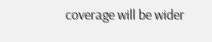coverage will be wider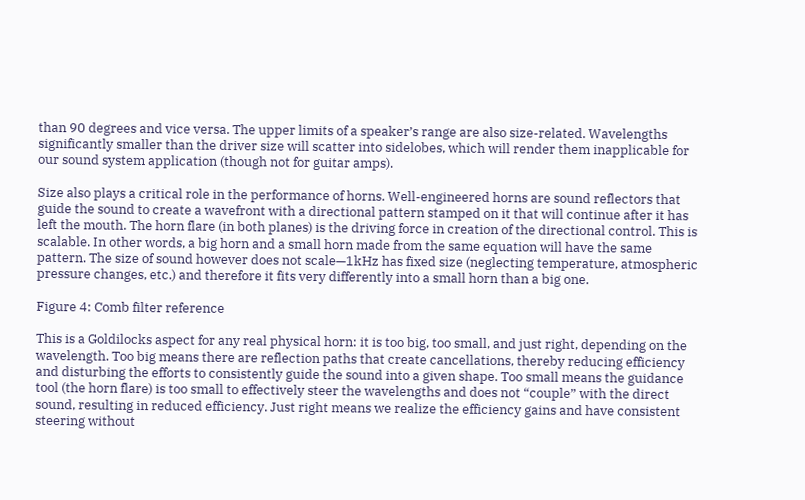than 90 degrees and vice versa. The upper limits of a speaker’s range are also size-related. Wavelengths significantly smaller than the driver size will scatter into sidelobes, which will render them inapplicable for our sound system application (though not for guitar amps).

Size also plays a critical role in the performance of horns. Well-engineered horns are sound reflectors that guide the sound to create a wavefront with a directional pattern stamped on it that will continue after it has left the mouth. The horn flare (in both planes) is the driving force in creation of the directional control. This is scalable. In other words, a big horn and a small horn made from the same equation will have the same pattern. The size of sound however does not scale—1kHz has fixed size (neglecting temperature, atmospheric pressure changes, etc.) and therefore it fits very differently into a small horn than a big one.

Figure 4: Comb filter reference

This is a Goldilocks aspect for any real physical horn: it is too big, too small, and just right, depending on the wavelength. Too big means there are reflection paths that create cancellations, thereby reducing efficiency and disturbing the efforts to consistently guide the sound into a given shape. Too small means the guidance tool (the horn flare) is too small to effectively steer the wavelengths and does not “couple” with the direct sound, resulting in reduced efficiency. Just right means we realize the efficiency gains and have consistent steering without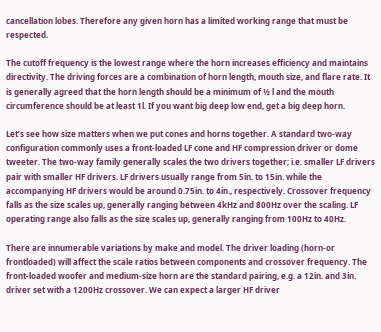cancellation lobes. Therefore any given horn has a limited working range that must be respected.

The cutoff frequency is the lowest range where the horn increases efficiency and maintains directivity. The driving forces are a combination of horn length, mouth size, and flare rate. It is generally agreed that the horn length should be a minimum of ½ l and the mouth circumference should be at least 1l. If you want big deep low end, get a big deep horn.

Let’s see how size matters when we put cones and horns together. A standard two-way configuration commonly uses a front-loaded LF cone and HF compression driver or dome tweeter. The two-way family generally scales the two drivers together; i.e. smaller LF drivers pair with smaller HF drivers. LF drivers usually range from 5in. to 15in. while the accompanying HF drivers would be around 0.75in. to 4in., respectively. Crossover frequency falls as the size scales up, generally ranging between 4kHz and 800Hz over the scaling. LF operating range also falls as the size scales up, generally ranging from 100Hz to 40Hz.

There are innumerable variations by make and model. The driver loading (horn-or frontloaded) will affect the scale ratios between components and crossover frequency. The front-loaded woofer and medium-size horn are the standard pairing, e.g. a 12in. and 3in. driver set with a 1200Hz crossover. We can expect a larger HF driver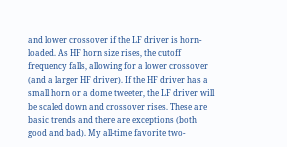and lower crossover if the LF driver is horn-loaded. As HF horn size rises, the cutoff frequency falls, allowing for a lower crossover (and a larger HF driver). If the HF driver has a small horn or a dome tweeter, the LF driver will be scaled down and crossover rises. These are basic trends and there are exceptions (both good and bad). My all-time favorite two-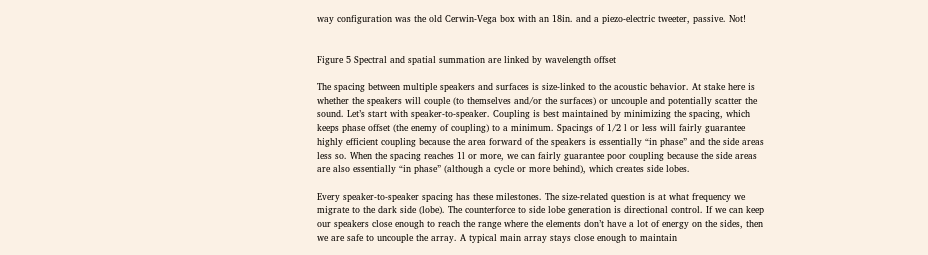way configuration was the old Cerwin-Vega box with an 18in. and a piezo-electric tweeter, passive. Not!


Figure 5 Spectral and spatial summation are linked by wavelength offset

The spacing between multiple speakers and surfaces is size-linked to the acoustic behavior. At stake here is whether the speakers will couple (to themselves and/or the surfaces) or uncouple and potentially scatter the sound. Let’s start with speaker-to-speaker. Coupling is best maintained by minimizing the spacing, which keeps phase offset (the enemy of coupling) to a minimum. Spacings of 1/2 l or less will fairly guarantee highly efficient coupling because the area forward of the speakers is essentially “in phase” and the side areas less so. When the spacing reaches 1l or more, we can fairly guarantee poor coupling because the side areas are also essentially “in phase” (although a cycle or more behind), which creates side lobes.

Every speaker-to-speaker spacing has these milestones. The size-related question is at what frequency we migrate to the dark side (lobe). The counterforce to side lobe generation is directional control. If we can keep our speakers close enough to reach the range where the elements don’t have a lot of energy on the sides, then we are safe to uncouple the array. A typical main array stays close enough to maintain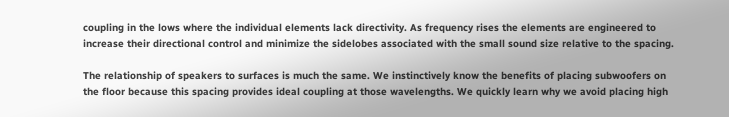coupling in the lows where the individual elements lack directivity. As frequency rises the elements are engineered to increase their directional control and minimize the sidelobes associated with the small sound size relative to the spacing.

The relationship of speakers to surfaces is much the same. We instinctively know the benefits of placing subwoofers on the floor because this spacing provides ideal coupling at those wavelengths. We quickly learn why we avoid placing high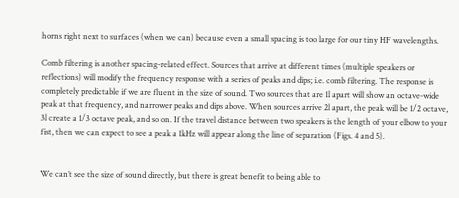horns right next to surfaces (when we can) because even a small spacing is too large for our tiny HF wavelengths.

Comb filtering is another spacing-related effect. Sources that arrive at different times (multiple speakers or reflections) will modify the frequency response with a series of peaks and dips; i.e. comb filtering. The response is completely predictable if we are fluent in the size of sound. Two sources that are 1l apart will show an octave-wide peak at that frequency, and narrower peaks and dips above. When sources arrive 2l apart, the peak will be 1/2 octave, 3l create a 1/3 octave peak, and so on. If the travel distance between two speakers is the length of your elbow to your fist, then we can expect to see a peak a 1kHz will appear along the line of separation (Figs. 4 and 5).


We can’t see the size of sound directly, but there is great benefit to being able to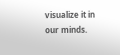visualize it in our minds.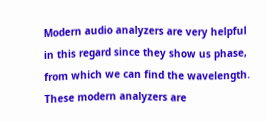Modern audio analyzers are very helpful in this regard since they show us phase, from which we can find the wavelength. These modern analyzers are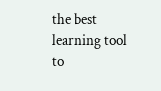the best learning tool to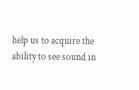help us to acquire the ability to see sound in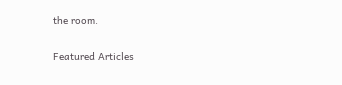the room.

Featured Articles